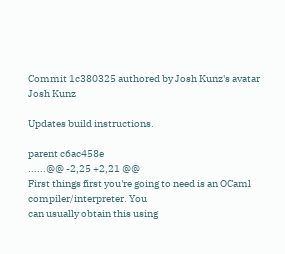Commit 1c380325 authored by Josh Kunz's avatar Josh Kunz

Updates build instructions.

parent c6ac458e
......@@ -2,25 +2,21 @@
First things first you're going to need is an OCaml compiler/interpreter. You
can usually obtain this using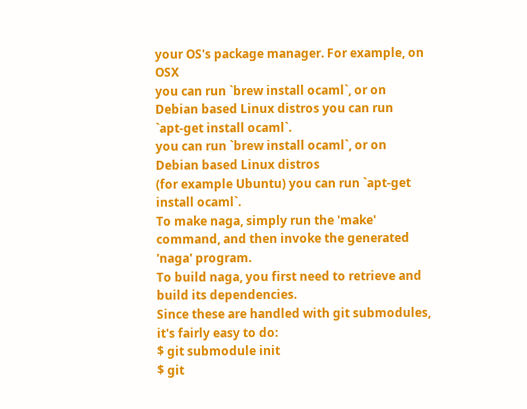your OS's package manager. For example, on OSX
you can run `brew install ocaml`, or on Debian based Linux distros you can run
`apt-get install ocaml`.
you can run `brew install ocaml`, or on Debian based Linux distros
(for example Ubuntu) you can run `apt-get install ocaml`.
To make naga, simply run the 'make' command, and then invoke the generated
'naga' program.
To build naga, you first need to retrieve and build its dependencies.
Since these are handled with git submodules, it's fairly easy to do:
$ git submodule init
$ git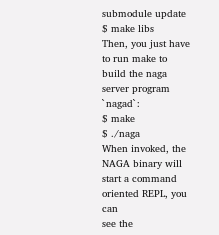submodule update
$ make libs
Then, you just have to run make to build the naga server program `nagad`:
$ make
$ ./naga
When invoked, the NAGA binary will start a command oriented REPL, you can
see the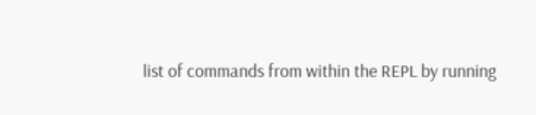list of commands from within the REPL by running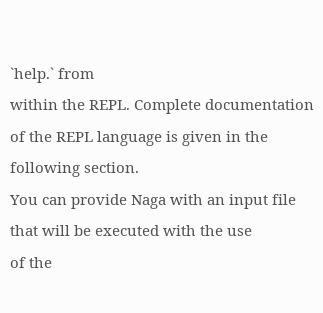`help.` from
within the REPL. Complete documentation of the REPL language is given in the
following section.
You can provide Naga with an input file that will be executed with the use
of the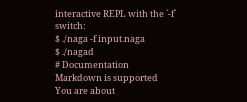interactive REPL with the `-f` switch:
$ ./naga -f input.naga
$ ./nagad
# Documentation
Markdown is supported
You are about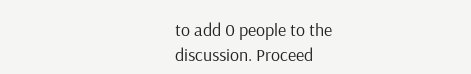to add 0 people to the discussion. Proceed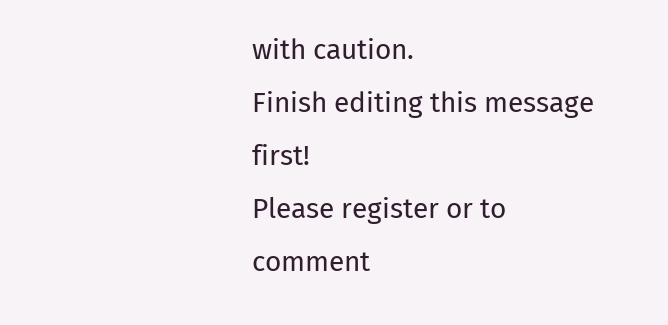with caution.
Finish editing this message first!
Please register or to comment